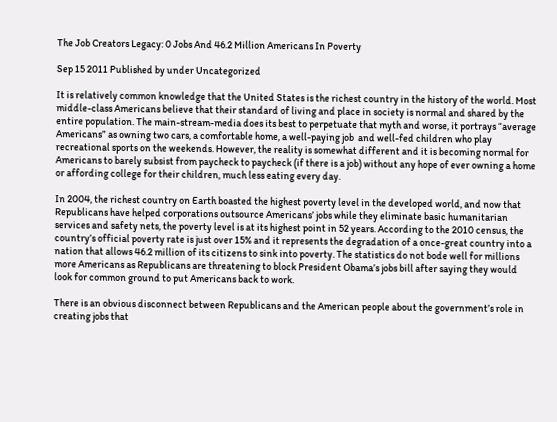The Job Creators Legacy: 0 Jobs And 46.2 Million Americans In Poverty

Sep 15 2011 Published by under Uncategorized

It is relatively common knowledge that the United States is the richest country in the history of the world. Most middle-class Americans believe that their standard of living and place in society is normal and shared by the entire population. The main-stream-media does its best to perpetuate that myth and worse, it portrays “average Americans” as owning two cars, a comfortable home, a well-paying job  and well-fed children who play recreational sports on the weekends. However, the reality is somewhat different and it is becoming normal for Americans to barely subsist from paycheck to paycheck (if there is a job) without any hope of ever owning a home or affording college for their children, much less eating every day.

In 2004, the richest country on Earth boasted the highest poverty level in the developed world, and now that Republicans have helped corporations outsource Americans’ jobs while they eliminate basic humanitarian services and safety nets, the poverty level is at its highest point in 52 years. According to the 2010 census, the country’s official poverty rate is just over 15% and it represents the degradation of a once-great country into a nation that allows 46.2 million of its citizens to sink into poverty. The statistics do not bode well for millions more Americans as Republicans are threatening to block President Obama’s jobs bill after saying they would look for common ground to put Americans back to work.

There is an obvious disconnect between Republicans and the American people about the government’s role in creating jobs that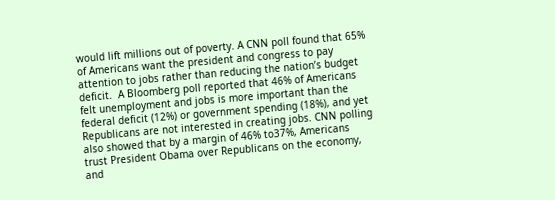would lift millions out of poverty. A CNN poll found that 65% of Americans want the president and congress to pay attention to jobs rather than reducing the nation’s budget deficit.  A Bloomberg poll reported that 46% of Americans felt unemployment and jobs is more important than the federal deficit (12%) or government spending (18%), and yet Republicans are not interested in creating jobs. CNN polling also showed that by a margin of 46% to37%, Americans trust President Obama over Republicans on the economy, and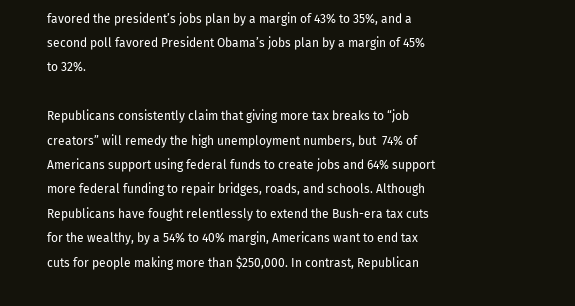favored the president’s jobs plan by a margin of 43% to 35%, and a second poll favored President Obama’s jobs plan by a margin of 45% to 32%.

Republicans consistently claim that giving more tax breaks to “job creators” will remedy the high unemployment numbers, but  74% of Americans support using federal funds to create jobs and 64% support more federal funding to repair bridges, roads, and schools. Although Republicans have fought relentlessly to extend the Bush-era tax cuts for the wealthy, by a 54% to 40% margin, Americans want to end tax cuts for people making more than $250,000. In contrast, Republican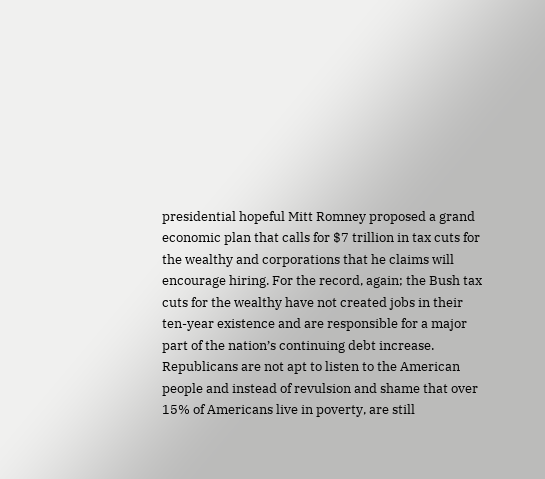presidential hopeful Mitt Romney proposed a grand economic plan that calls for $7 trillion in tax cuts for the wealthy and corporations that he claims will encourage hiring. For the record, again; the Bush tax cuts for the wealthy have not created jobs in their ten-year existence and are responsible for a major part of the nation’s continuing debt increase. Republicans are not apt to listen to the American people and instead of revulsion and shame that over 15% of Americans live in poverty, are still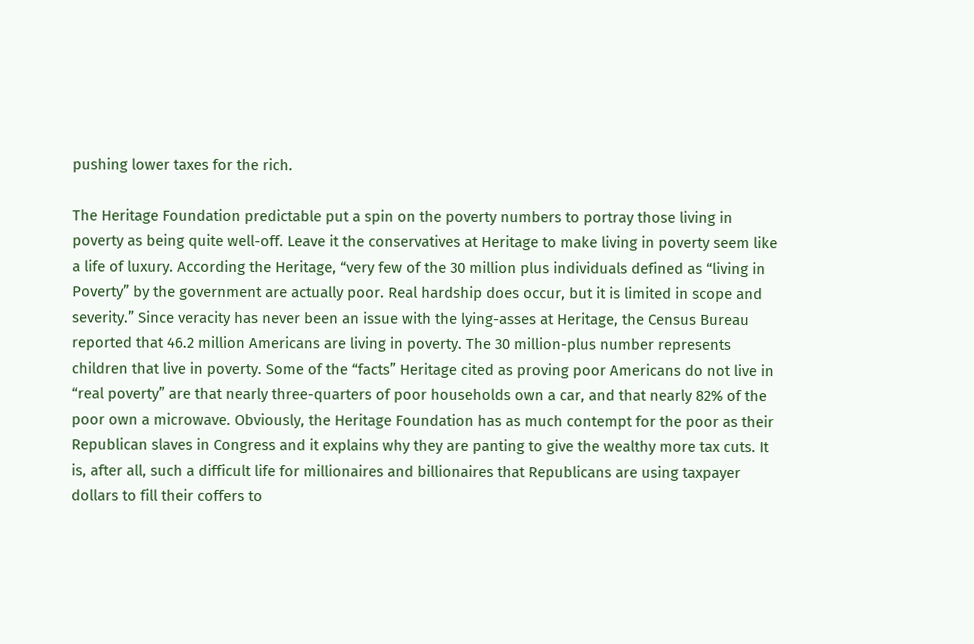pushing lower taxes for the rich.

The Heritage Foundation predictable put a spin on the poverty numbers to portray those living in poverty as being quite well-off. Leave it the conservatives at Heritage to make living in poverty seem like a life of luxury. According the Heritage, “very few of the 30 million plus individuals defined as “living in Poverty” by the government are actually poor. Real hardship does occur, but it is limited in scope and severity.” Since veracity has never been an issue with the lying-asses at Heritage, the Census Bureau reported that 46.2 million Americans are living in poverty. The 30 million-plus number represents children that live in poverty. Some of the “facts” Heritage cited as proving poor Americans do not live in “real poverty” are that nearly three-quarters of poor households own a car, and that nearly 82% of the poor own a microwave. Obviously, the Heritage Foundation has as much contempt for the poor as their Republican slaves in Congress and it explains why they are panting to give the wealthy more tax cuts. It is, after all, such a difficult life for millionaires and billionaires that Republicans are using taxpayer dollars to fill their coffers to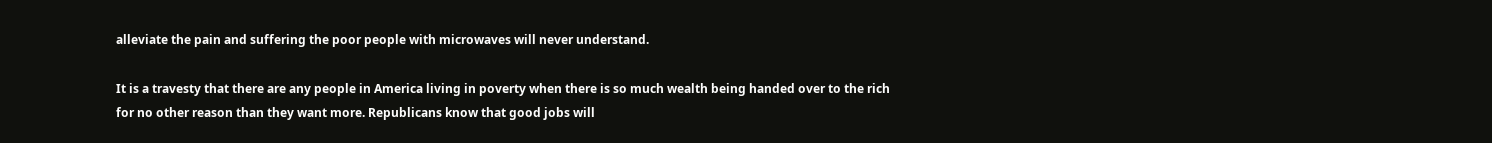alleviate the pain and suffering the poor people with microwaves will never understand.

It is a travesty that there are any people in America living in poverty when there is so much wealth being handed over to the rich for no other reason than they want more. Republicans know that good jobs will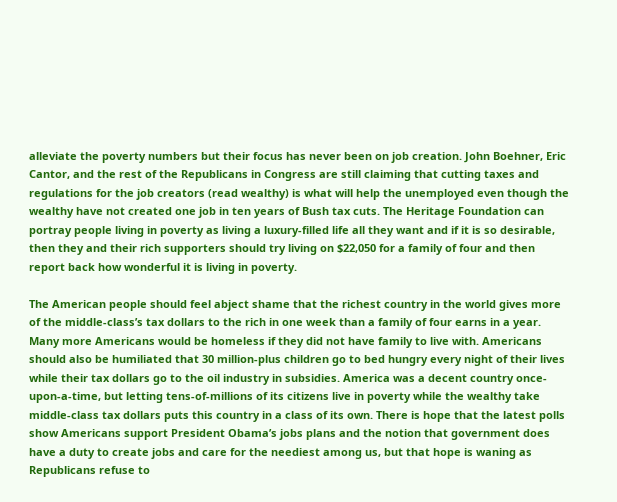alleviate the poverty numbers but their focus has never been on job creation. John Boehner, Eric Cantor, and the rest of the Republicans in Congress are still claiming that cutting taxes and regulations for the job creators (read wealthy) is what will help the unemployed even though the wealthy have not created one job in ten years of Bush tax cuts. The Heritage Foundation can portray people living in poverty as living a luxury-filled life all they want and if it is so desirable, then they and their rich supporters should try living on $22,050 for a family of four and then report back how wonderful it is living in poverty.

The American people should feel abject shame that the richest country in the world gives more of the middle-class’s tax dollars to the rich in one week than a family of four earns in a year. Many more Americans would be homeless if they did not have family to live with. Americans should also be humiliated that 30 million-plus children go to bed hungry every night of their lives while their tax dollars go to the oil industry in subsidies. America was a decent country once-upon-a-time, but letting tens-of-millions of its citizens live in poverty while the wealthy take middle-class tax dollars puts this country in a class of its own. There is hope that the latest polls show Americans support President Obama’s jobs plans and the notion that government does have a duty to create jobs and care for the neediest among us, but that hope is waning as Republicans refuse to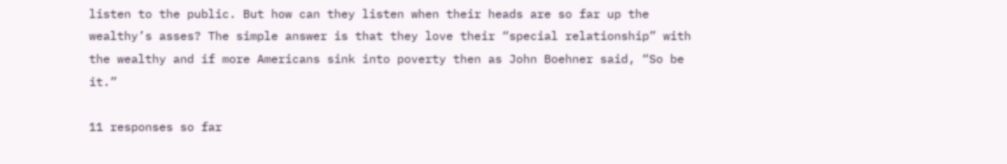listen to the public. But how can they listen when their heads are so far up the wealthy’s asses? The simple answer is that they love their “special relationship” with the wealthy and if more Americans sink into poverty then as John Boehner said, “So be it.”

11 responses so far